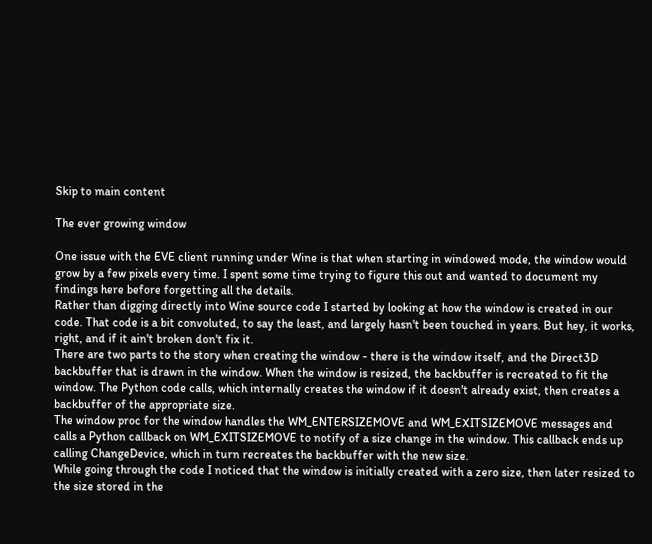Skip to main content

The ever growing window

One issue with the EVE client running under Wine is that when starting in windowed mode, the window would grow by a few pixels every time. I spent some time trying to figure this out and wanted to document my findings here before forgetting all the details.
Rather than digging directly into Wine source code I started by looking at how the window is created in our code. That code is a bit convoluted, to say the least, and largely hasn't been touched in years. But hey, it works, right, and if it ain't broken don't fix it.
There are two parts to the story when creating the window - there is the window itself, and the Direct3D backbuffer that is drawn in the window. When the window is resized, the backbuffer is recreated to fit the window. The Python code calls, which internally creates the window if it doesn't already exist, then creates a backbuffer of the appropriate size.
The window proc for the window handles the WM_ENTERSIZEMOVE and WM_EXITSIZEMOVE messages and calls a Python callback on WM_EXITSIZEMOVE to notify of a size change in the window. This callback ends up calling ChangeDevice, which in turn recreates the backbuffer with the new size.
While going through the code I noticed that the window is initially created with a zero size, then later resized to the size stored in the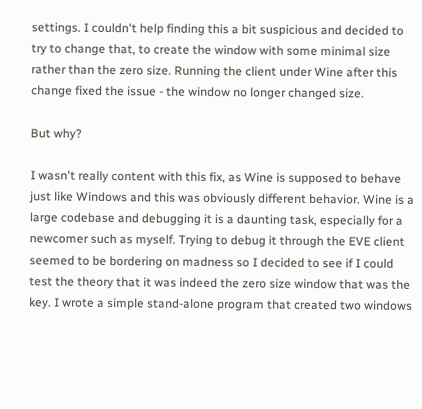settings. I couldn't help finding this a bit suspicious and decided to try to change that, to create the window with some minimal size rather than the zero size. Running the client under Wine after this change fixed the issue - the window no longer changed size.

But why?

I wasn't really content with this fix, as Wine is supposed to behave just like Windows and this was obviously different behavior. Wine is a large codebase and debugging it is a daunting task, especially for a newcomer such as myself. Trying to debug it through the EVE client seemed to be bordering on madness so I decided to see if I could test the theory that it was indeed the zero size window that was the key. I wrote a simple stand-alone program that created two windows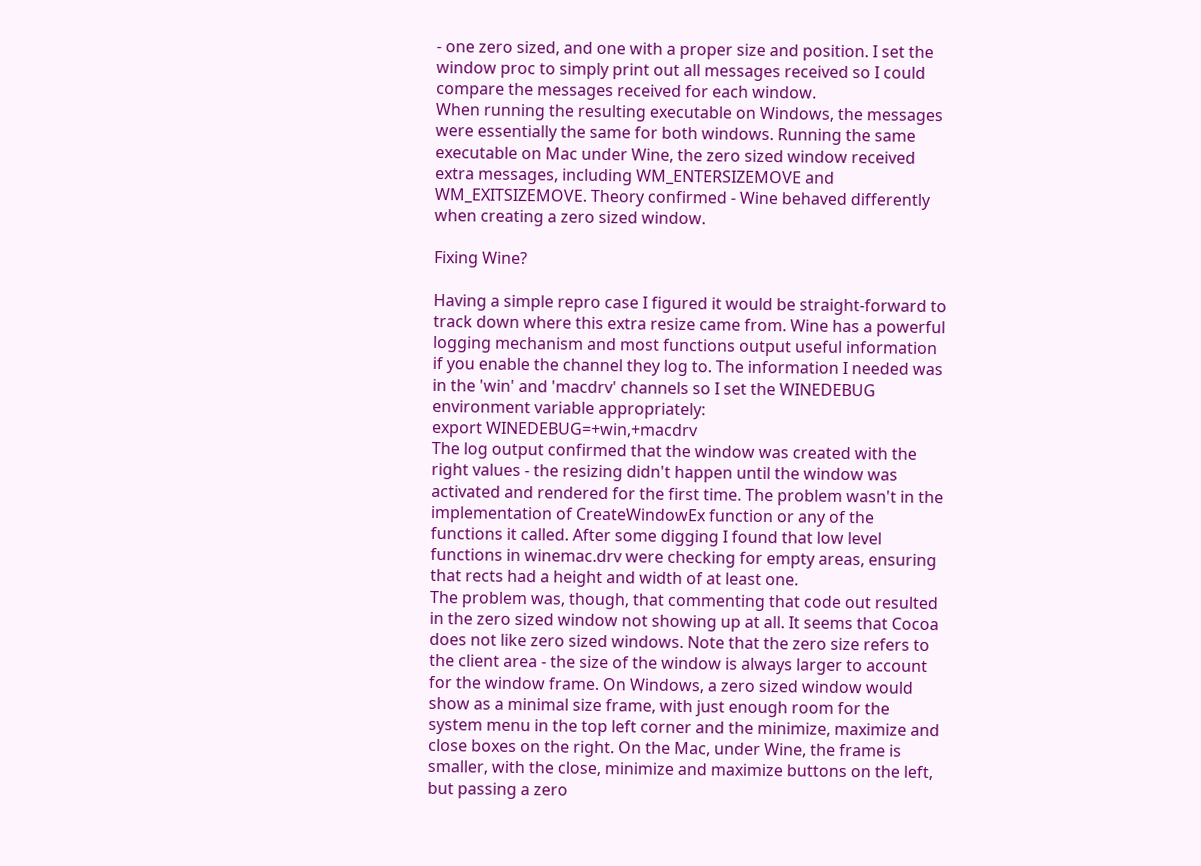- one zero sized, and one with a proper size and position. I set the window proc to simply print out all messages received so I could compare the messages received for each window.
When running the resulting executable on Windows, the messages were essentially the same for both windows. Running the same executable on Mac under Wine, the zero sized window received extra messages, including WM_ENTERSIZEMOVE and WM_EXITSIZEMOVE. Theory confirmed - Wine behaved differently when creating a zero sized window.

Fixing Wine?

Having a simple repro case I figured it would be straight-forward to track down where this extra resize came from. Wine has a powerful logging mechanism and most functions output useful information if you enable the channel they log to. The information I needed was in the 'win' and 'macdrv' channels so I set the WINEDEBUG environment variable appropriately:
export WINEDEBUG=+win,+macdrv
The log output confirmed that the window was created with the right values - the resizing didn't happen until the window was activated and rendered for the first time. The problem wasn't in the implementation of CreateWindowEx function or any of the functions it called. After some digging I found that low level functions in winemac.drv were checking for empty areas, ensuring that rects had a height and width of at least one.
The problem was, though, that commenting that code out resulted in the zero sized window not showing up at all. It seems that Cocoa does not like zero sized windows. Note that the zero size refers to the client area - the size of the window is always larger to account for the window frame. On Windows, a zero sized window would show as a minimal size frame, with just enough room for the system menu in the top left corner and the minimize, maximize and close boxes on the right. On the Mac, under Wine, the frame is smaller, with the close, minimize and maximize buttons on the left, but passing a zero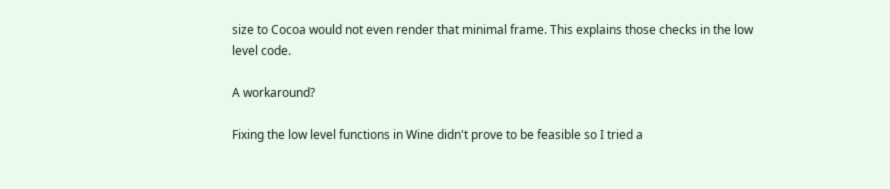size to Cocoa would not even render that minimal frame. This explains those checks in the low level code.

A workaround?

Fixing the low level functions in Wine didn't prove to be feasible so I tried a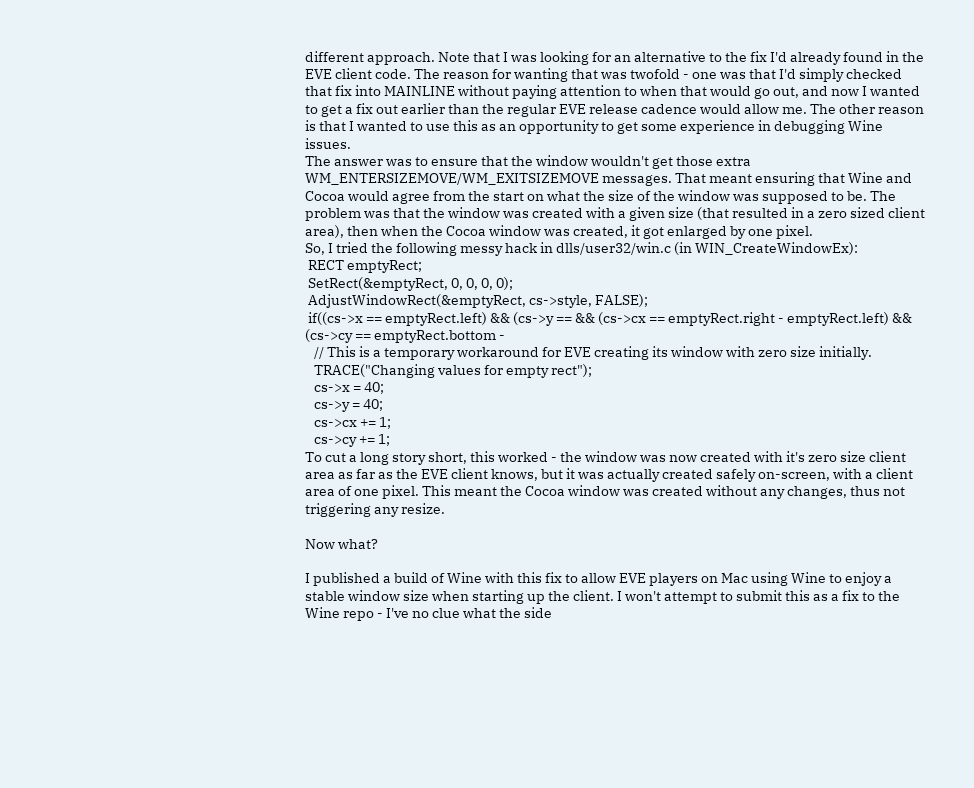different approach. Note that I was looking for an alternative to the fix I'd already found in the EVE client code. The reason for wanting that was twofold - one was that I'd simply checked that fix into MAINLINE without paying attention to when that would go out, and now I wanted to get a fix out earlier than the regular EVE release cadence would allow me. The other reason is that I wanted to use this as an opportunity to get some experience in debugging Wine issues.
The answer was to ensure that the window wouldn't get those extra WM_ENTERSIZEMOVE/WM_EXITSIZEMOVE messages. That meant ensuring that Wine and Cocoa would agree from the start on what the size of the window was supposed to be. The problem was that the window was created with a given size (that resulted in a zero sized client area), then when the Cocoa window was created, it got enlarged by one pixel.
So, I tried the following messy hack in dlls/user32/win.c (in WIN_CreateWindowEx):
 RECT emptyRect;
 SetRect(&emptyRect, 0, 0, 0, 0);
 AdjustWindowRect(&emptyRect, cs->style, FALSE);
 if((cs->x == emptyRect.left) && (cs->y == && (cs->cx == emptyRect.right - emptyRect.left) && (cs->cy == emptyRect.bottom -
   // This is a temporary workaround for EVE creating its window with zero size initially.
   TRACE("Changing values for empty rect");
   cs->x = 40;
   cs->y = 40;
   cs->cx += 1;
   cs->cy += 1;
To cut a long story short, this worked - the window was now created with it's zero size client area as far as the EVE client knows, but it was actually created safely on-screen, with a client area of one pixel. This meant the Cocoa window was created without any changes, thus not triggering any resize.

Now what?

I published a build of Wine with this fix to allow EVE players on Mac using Wine to enjoy a stable window size when starting up the client. I won't attempt to submit this as a fix to the Wine repo - I've no clue what the side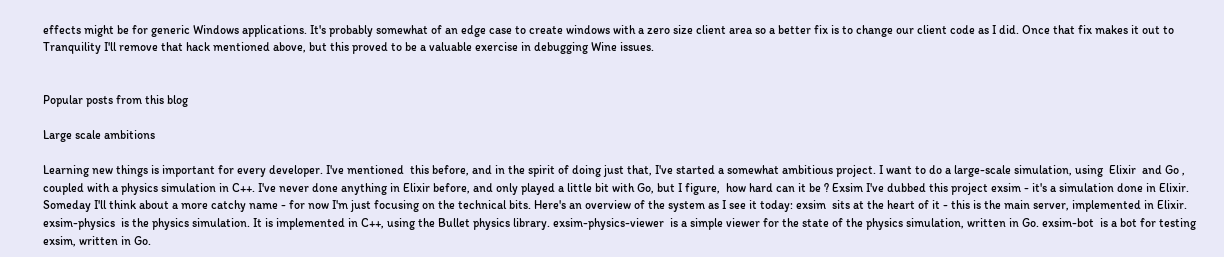effects might be for generic Windows applications. It's probably somewhat of an edge case to create windows with a zero size client area so a better fix is to change our client code as I did. Once that fix makes it out to Tranquility I'll remove that hack mentioned above, but this proved to be a valuable exercise in debugging Wine issues.


Popular posts from this blog

Large scale ambitions

Learning new things is important for every developer. I've mentioned  this before, and in the spirit of doing just that, I've started a somewhat ambitious project. I want to do a large-scale simulation, using  Elixir  and Go , coupled with a physics simulation in C++. I've never done anything in Elixir before, and only played a little bit with Go, but I figure,  how hard can it be ? Exsim I've dubbed this project exsim - it's a simulation done in Elixir. Someday I'll think about a more catchy name - for now I'm just focusing on the technical bits. Here's an overview of the system as I see it today: exsim  sits at the heart of it - this is the main server, implemented in Elixir. exsim-physics  is the physics simulation. It is implemented in C++, using the Bullet physics library. exsim-physics-viewer  is a simple viewer for the state of the physics simulation, written in Go. exsim-bot  is a bot for testing exsim, written in Go.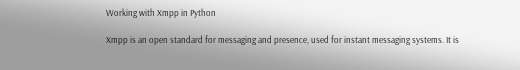Working with Xmpp in Python

Xmpp is an open standard for messaging and presence, used for instant messaging systems. It is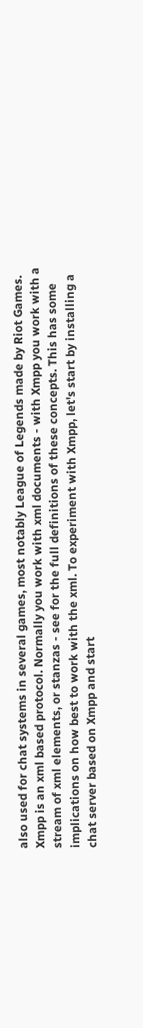also used for chat systems in several games, most notably League of Legends made by Riot Games. Xmpp is an xml based protocol. Normally you work with xml documents - with Xmpp you work with a stream of xml elements, or stanzas - see for the full definitions of these concepts. This has some implications on how best to work with the xml. To experiment with Xmpp, let's start by installing a chat server based on Xmpp and start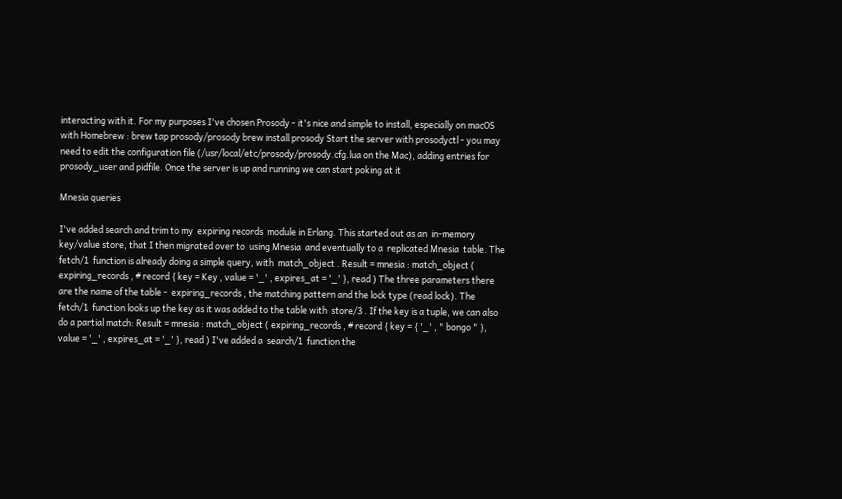interacting with it. For my purposes I've chosen Prosody - it's nice and simple to install, especially on macOS with Homebrew : brew tap prosody/prosody brew install prosody Start the server with prosodyctl - you may need to edit the configuration file (/usr/local/etc/prosody/prosody.cfg.lua on the Mac), adding entries for prosody_user and pidfile. Once the server is up and running we can start poking at it

Mnesia queries

I've added search and trim to my  expiring records  module in Erlang. This started out as an  in-memory  key/value store, that I then migrated over to  using Mnesia  and eventually to a  replicated Mnesia  table. The  fetch/1  function is already doing a simple query, with  match_object . Result = mnesia : match_object ( expiring_records , # record { key = Key , value = '_' , expires_at = '_' }, read ) The three parameters there are the name of the table -  expiring_records , the matching pattern and the lock type (read lock). The  fetch/1  function looks up the key as it was added to the table with  store/3 . If the key is a tuple, we can also do a partial match: Result = mnesia : match_object ( expiring_records , # record { key = { '_' , " bongo " }, value = '_' , expires_at = '_' }, read ) I've added a  search/1  function the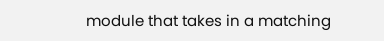module that takes in a matching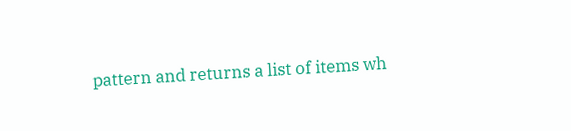pattern and returns a list of items wh